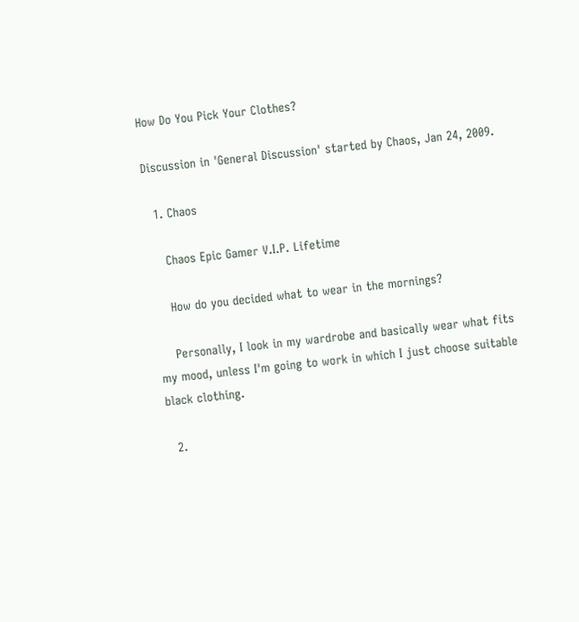How Do You Pick Your Clothes?

Discussion in 'General Discussion' started by Chaos, Jan 24, 2009.

  1. Chaos

    Chaos Epic Gamer V.I.P. Lifetime

    How do you decided what to wear in the mornings?

    Personally, I look in my wardrobe and basically wear what fits my mood, unless I'm going to work in which I just choose suitable black clothing.

  2.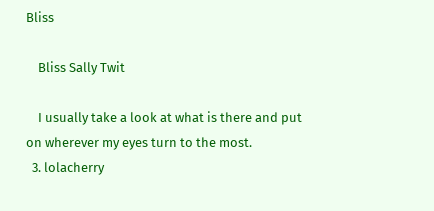Bliss

    Bliss Sally Twit

    I usually take a look at what is there and put on wherever my eyes turn to the most.
  3. lolacherry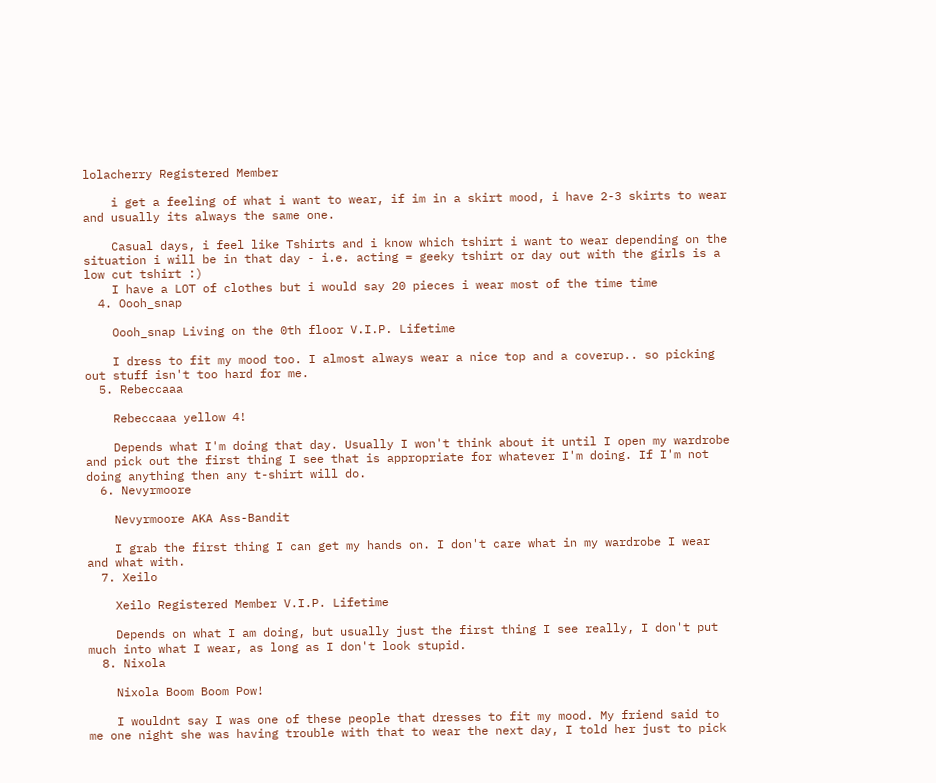lolacherry Registered Member

    i get a feeling of what i want to wear, if im in a skirt mood, i have 2-3 skirts to wear and usually its always the same one.

    Casual days, i feel like Tshirts and i know which tshirt i want to wear depending on the situation i will be in that day - i.e. acting = geeky tshirt or day out with the girls is a low cut tshirt :)
    I have a LOT of clothes but i would say 20 pieces i wear most of the time time
  4. Oooh_snap

    Oooh_snap Living on the 0th floor V.I.P. Lifetime

    I dress to fit my mood too. I almost always wear a nice top and a coverup.. so picking out stuff isn't too hard for me.
  5. Rebeccaaa

    Rebeccaaa yellow 4!

    Depends what I'm doing that day. Usually I won't think about it until I open my wardrobe and pick out the first thing I see that is appropriate for whatever I'm doing. If I'm not doing anything then any t-shirt will do.
  6. Nevyrmoore

    Nevyrmoore AKA Ass-Bandit

    I grab the first thing I can get my hands on. I don't care what in my wardrobe I wear and what with.
  7. Xeilo

    Xeilo Registered Member V.I.P. Lifetime

    Depends on what I am doing, but usually just the first thing I see really, I don't put much into what I wear, as long as I don't look stupid.
  8. Nixola

    Nixola Boom Boom Pow!

    I wouldnt say I was one of these people that dresses to fit my mood. My friend said to me one night she was having trouble with that to wear the next day, I told her just to pick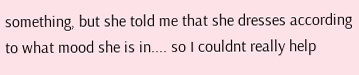something, but she told me that she dresses according to what mood she is in.... so I couldnt really help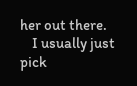her out there.
    I usually just pick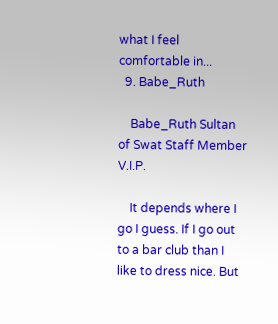what I feel comfortable in...
  9. Babe_Ruth

    Babe_Ruth Sultan of Swat Staff Member V.I.P.

    It depends where I go I guess. If I go out to a bar club than I like to dress nice. But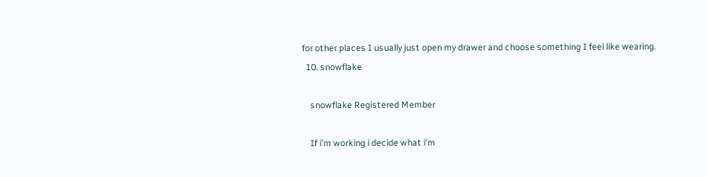for other places I usually just open my drawer and choose something I feel like wearing.
  10. snowflake

    snowflake Registered Member

    If i'm working i decide what i'm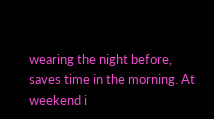wearing the night before, saves time in the morning. At weekend i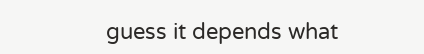guess it depends what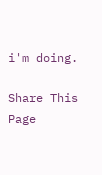i'm doing.

Share This Page